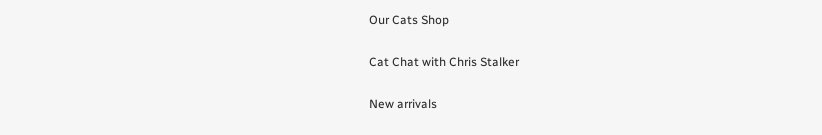Our Cats Shop

Cat Chat with Chris Stalker

New arrivals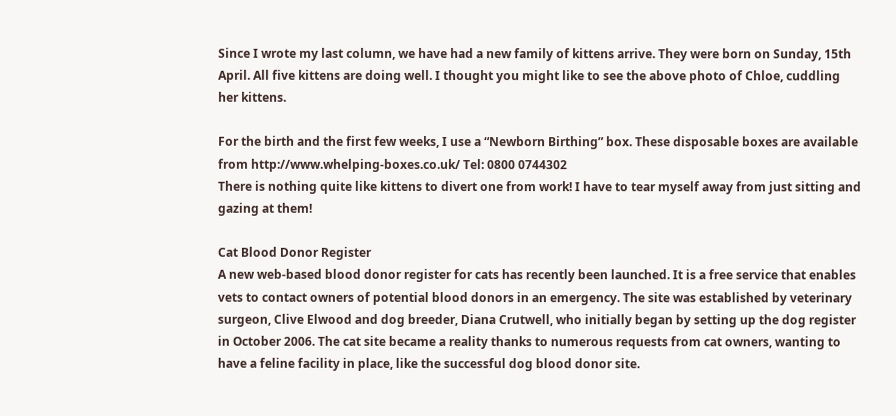Since I wrote my last column, we have had a new family of kittens arrive. They were born on Sunday, 15th April. All five kittens are doing well. I thought you might like to see the above photo of Chloe, cuddling her kittens.

For the birth and the first few weeks, I use a “Newborn Birthing” box. These disposable boxes are available from http://www.whelping-boxes.co.uk/ Tel: 0800 0744302
There is nothing quite like kittens to divert one from work! I have to tear myself away from just sitting and gazing at them!

Cat Blood Donor Register
A new web-based blood donor register for cats has recently been launched. It is a free service that enables vets to contact owners of potential blood donors in an emergency. The site was established by veterinary surgeon, Clive Elwood and dog breeder, Diana Crutwell, who initially began by setting up the dog register in October 2006. The cat site became a reality thanks to numerous requests from cat owners, wanting to have a feline facility in place, like the successful dog blood donor site.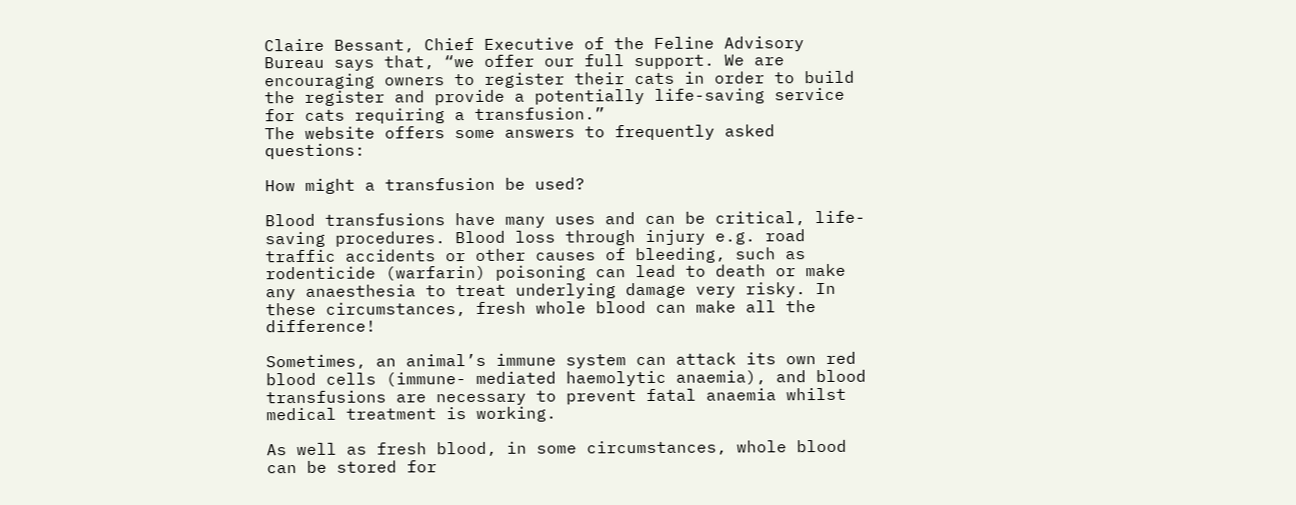Claire Bessant, Chief Executive of the Feline Advisory Bureau says that, “we offer our full support. We are encouraging owners to register their cats in order to build the register and provide a potentially life-saving service for cats requiring a transfusion.”
The website offers some answers to frequently asked questions:

How might a transfusion be used?

Blood transfusions have many uses and can be critical, life-saving procedures. Blood loss through injury e.g. road traffic accidents or other causes of bleeding, such as rodenticide (warfarin) poisoning can lead to death or make any anaesthesia to treat underlying damage very risky. In these circumstances, fresh whole blood can make all the difference!

Sometimes, an animal’s immune system can attack its own red blood cells (immune- mediated haemolytic anaemia), and blood transfusions are necessary to prevent fatal anaemia whilst medical treatment is working.

As well as fresh blood, in some circumstances, whole blood can be stored for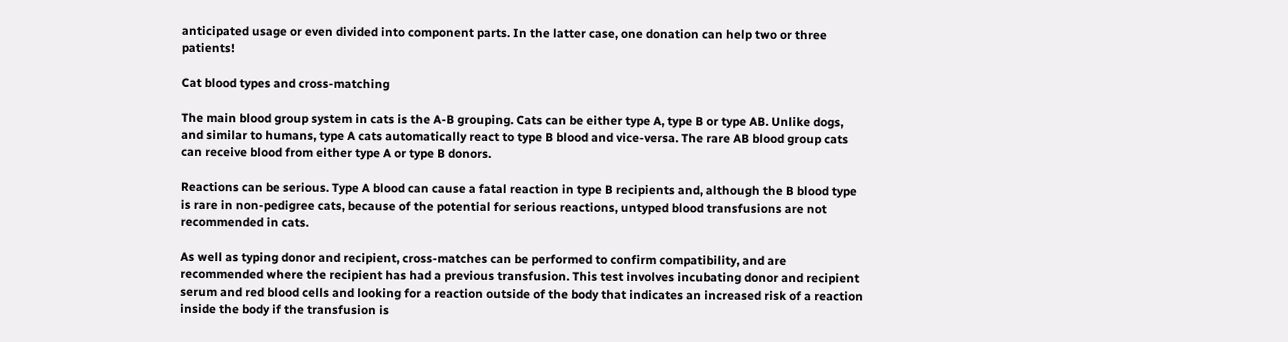anticipated usage or even divided into component parts. In the latter case, one donation can help two or three patients!

Cat blood types and cross-matching

The main blood group system in cats is the A-B grouping. Cats can be either type A, type B or type AB. Unlike dogs, and similar to humans, type A cats automatically react to type B blood and vice-versa. The rare AB blood group cats can receive blood from either type A or type B donors.

Reactions can be serious. Type A blood can cause a fatal reaction in type B recipients and, although the B blood type is rare in non-pedigree cats, because of the potential for serious reactions, untyped blood transfusions are not recommended in cats.

As well as typing donor and recipient, cross-matches can be performed to confirm compatibility, and are recommended where the recipient has had a previous transfusion. This test involves incubating donor and recipient serum and red blood cells and looking for a reaction outside of the body that indicates an increased risk of a reaction inside the body if the transfusion is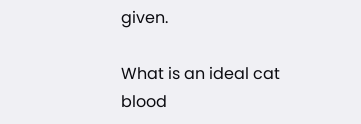given.

What is an ideal cat blood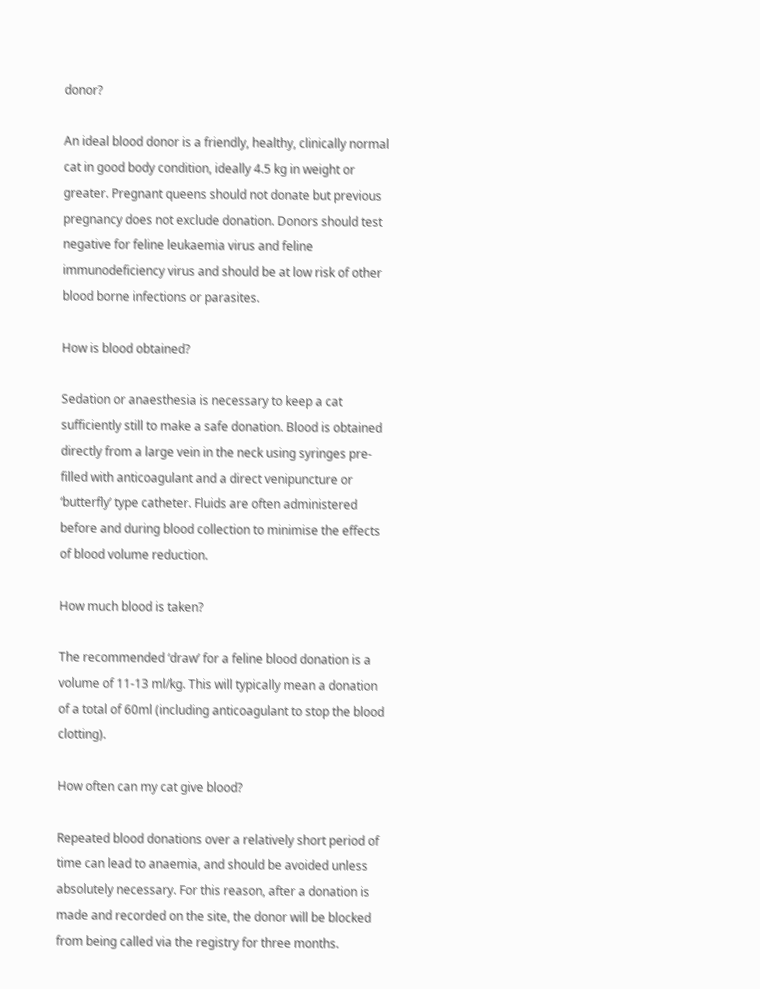donor?

An ideal blood donor is a friendly, healthy, clinically normal cat in good body condition, ideally 4.5 kg in weight or greater. Pregnant queens should not donate but previous pregnancy does not exclude donation. Donors should test negative for feline leukaemia virus and feline immunodeficiency virus and should be at low risk of other blood borne infections or parasites.

How is blood obtained?

Sedation or anaesthesia is necessary to keep a cat sufficiently still to make a safe donation. Blood is obtained directly from a large vein in the neck using syringes pre-filled with anticoagulant and a direct venipuncture or ‘butterfly’ type catheter. Fluids are often administered before and during blood collection to minimise the effects of blood volume reduction.

How much blood is taken?

The recommended ‘draw’ for a feline blood donation is a volume of 11-13 ml/kg. This will typically mean a donation of a total of 60ml (including anticoagulant to stop the blood clotting).

How often can my cat give blood?

Repeated blood donations over a relatively short period of time can lead to anaemia, and should be avoided unless absolutely necessary. For this reason, after a donation is made and recorded on the site, the donor will be blocked from being called via the registry for three months.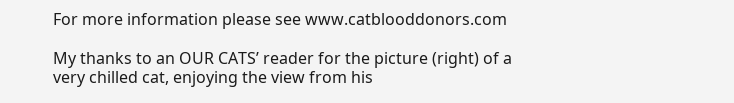For more information please see www.catblooddonors.com

My thanks to an OUR CATS’ reader for the picture (right) of a very chilled cat, enjoying the view from his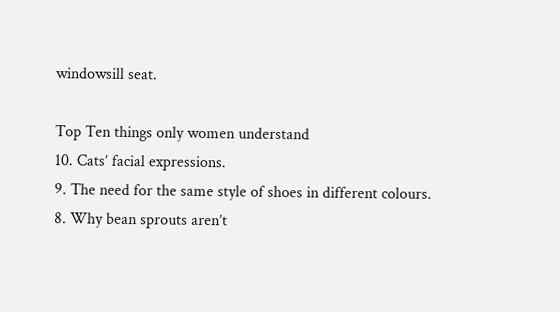windowsill seat.

Top Ten things only women understand
10. Cats’ facial expressions.
9. The need for the same style of shoes in different colours.
8. Why bean sprouts aren’t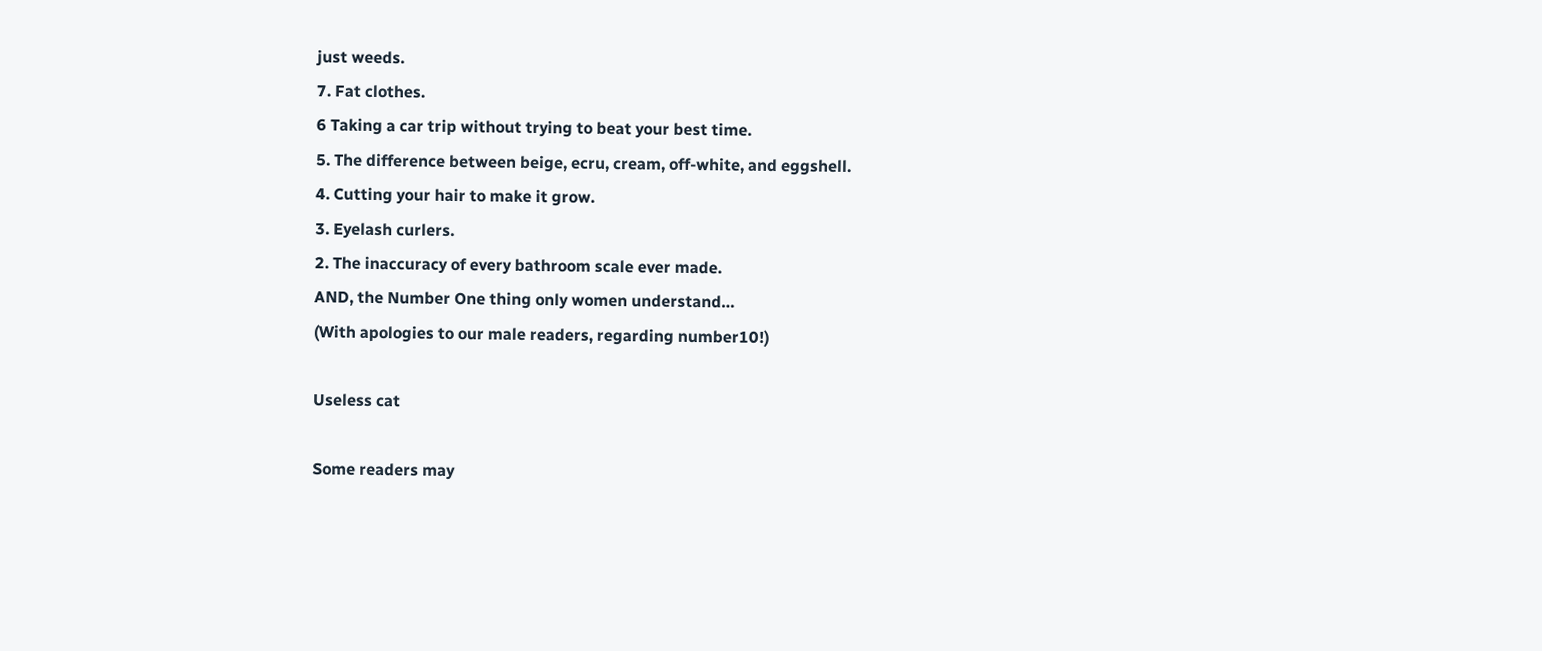just weeds.
7. Fat clothes.
6 Taking a car trip without trying to beat your best time.
5. The difference between beige, ecru, cream, off-white, and eggshell.
4. Cutting your hair to make it grow.
3. Eyelash curlers.
2. The inaccuracy of every bathroom scale ever made.
AND, the Number One thing only women understand…
(With apologies to our male readers, regarding number10!)

Useless cat

Some readers may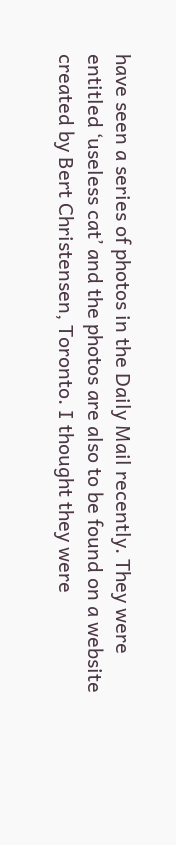have seen a series of photos in the Daily Mail recently. They were entitled ‘useless cat’ and the photos are also to be found on a website created by Bert Christensen, Toronto. I thought they were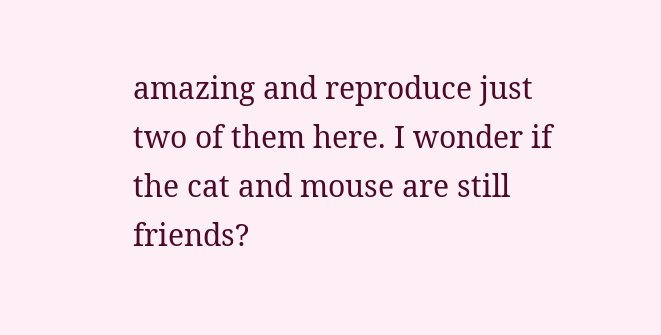amazing and reproduce just two of them here. I wonder if the cat and mouse are still friends?